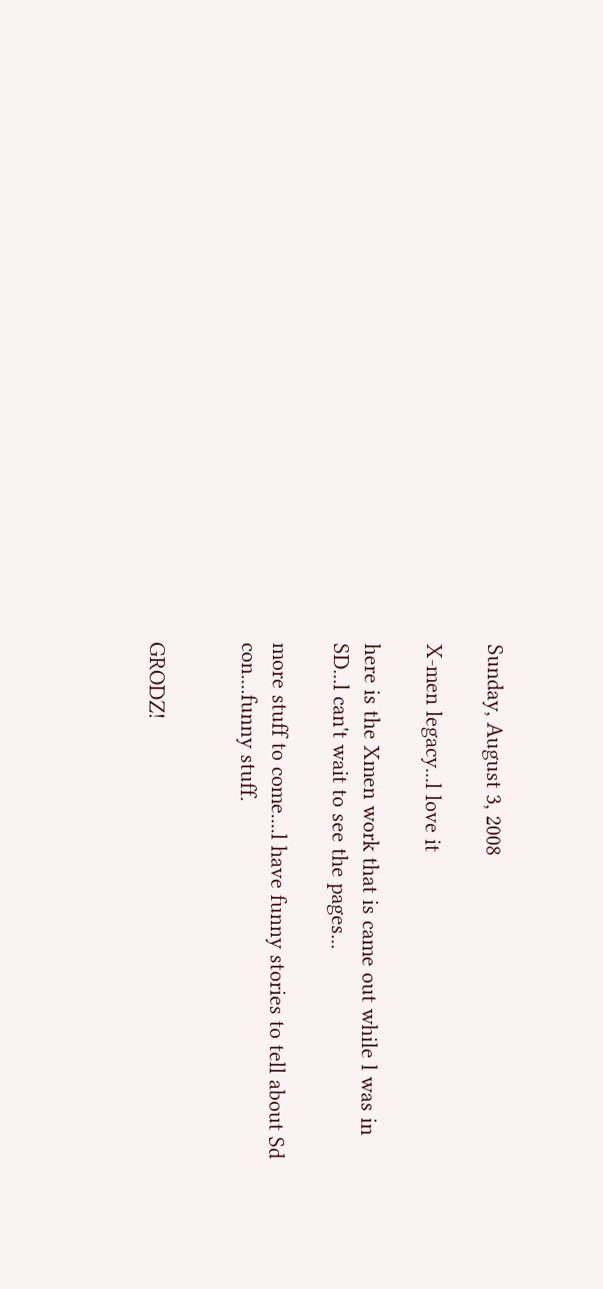Sunday, August 3, 2008

X-men legacy...l love it

here is the Xmen work that is came out while l was in SD...l can't wait to see the pages...

more stuff to come....l have funny stories to tell about Sd con....funny stuff.


GRODZ!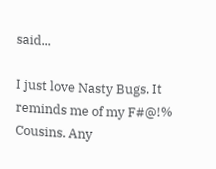said...

I just love Nasty Bugs. It reminds me of my F#@!% Cousins. Any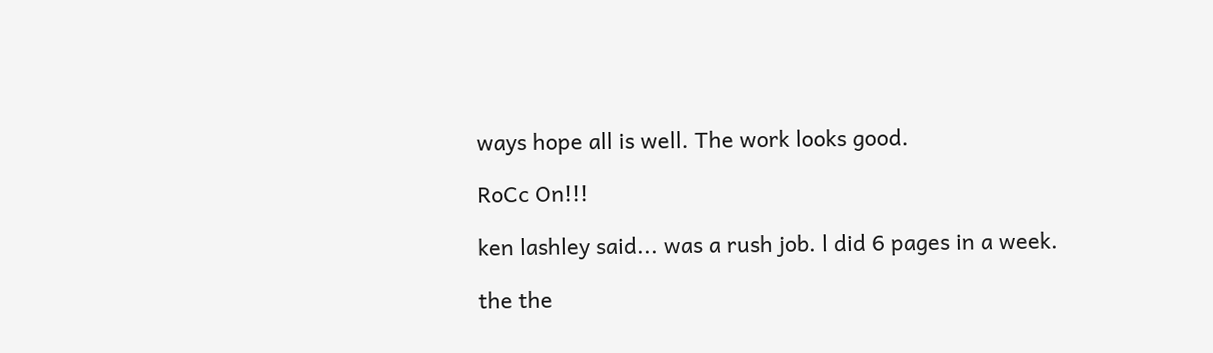ways hope all is well. The work looks good.

RoCc On!!!

ken lashley said... was a rush job. l did 6 pages in a week.

the the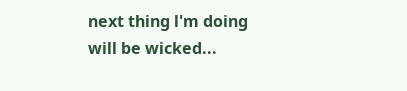next thing l'm doing will be wicked...